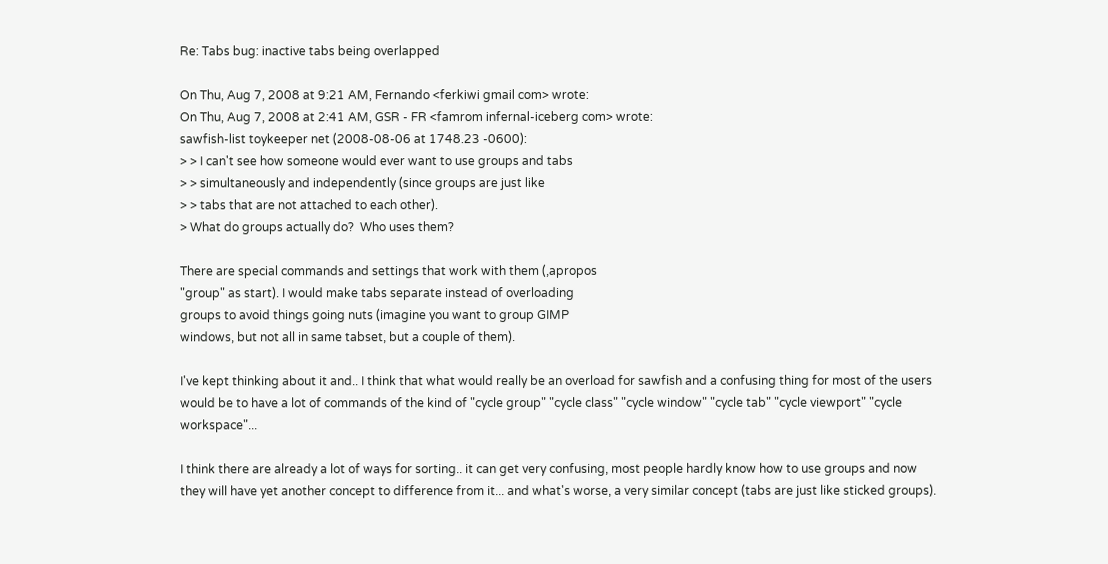Re: Tabs bug: inactive tabs being overlapped

On Thu, Aug 7, 2008 at 9:21 AM, Fernando <ferkiwi gmail com> wrote:
On Thu, Aug 7, 2008 at 2:41 AM, GSR - FR <famrom infernal-iceberg com> wrote:
sawfish-list toykeeper net (2008-08-06 at 1748.23 -0600):
> > I can't see how someone would ever want to use groups and tabs
> > simultaneously and independently (since groups are just like
> > tabs that are not attached to each other).
> What do groups actually do?  Who uses them?

There are special commands and settings that work with them (,apropos
"group" as start). I would make tabs separate instead of overloading
groups to avoid things going nuts (imagine you want to group GIMP
windows, but not all in same tabset, but a couple of them).

I've kept thinking about it and.. I think that what would really be an overload for sawfish and a confusing thing for most of the users would be to have a lot of commands of the kind of "cycle group" "cycle class" "cycle window" "cycle tab" "cycle viewport" "cycle workspace"...

I think there are already a lot of ways for sorting.. it can get very confusing, most people hardly know how to use groups and now they will have yet another concept to difference from it... and what's worse, a very similar concept (tabs are just like sticked groups).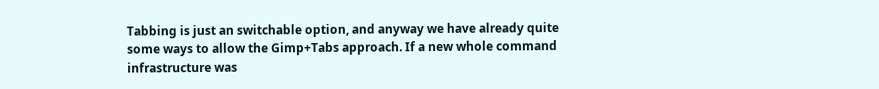Tabbing is just an switchable option, and anyway we have already quite some ways to allow the Gimp+Tabs approach. If a new whole command infrastructure was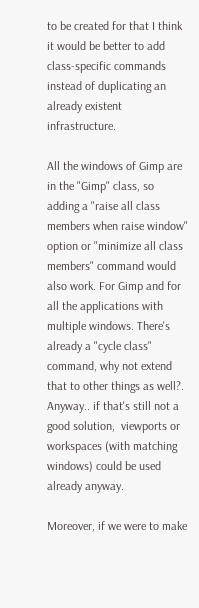to be created for that I think it would be better to add class-specific commands instead of duplicating an already existent infrastructure.

All the windows of Gimp are in the "Gimp" class, so adding a "raise all class members when raise window" option or "minimize all class members" command would also work. For Gimp and for all the applications with multiple windows. There's already a "cycle class" command, why not extend that to other things as well?. Anyway.. if that's still not a good solution,  viewports or workspaces (with matching windows) could be used already anyway.

Moreover, if we were to make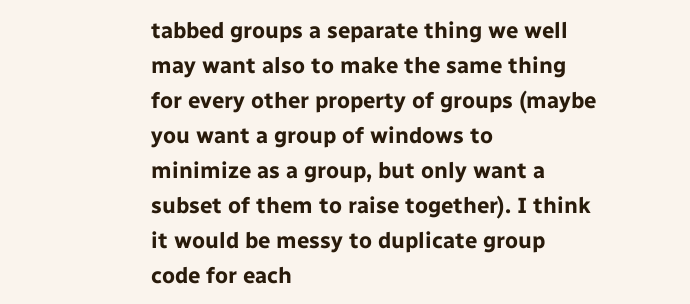tabbed groups a separate thing we well may want also to make the same thing for every other property of groups (maybe you want a group of windows to minimize as a group, but only want a subset of them to raise together). I think it would be messy to duplicate group code for each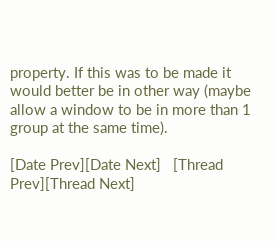property. If this was to be made it would better be in other way (maybe allow a window to be in more than 1 group at the same time).

[Date Prev][Date Next]   [Thread Prev][Thread Next]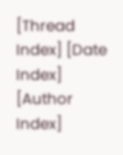[Thread Index] [Date Index] [Author Index]